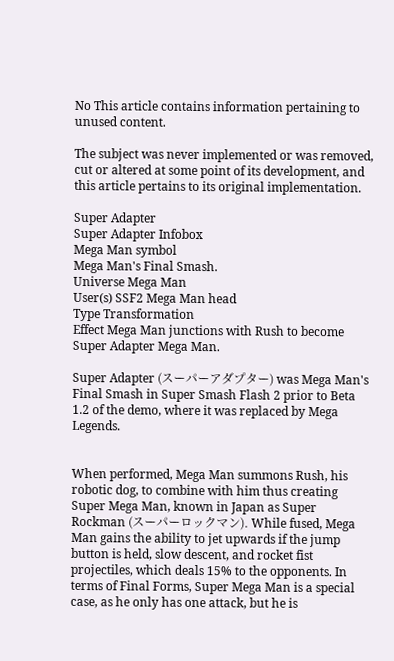No This article contains information pertaining to unused content.

The subject was never implemented or was removed, cut or altered at some point of its development, and this article pertains to its original implementation.

Super Adapter
Super Adapter Infobox
Mega Man symbol
Mega Man's Final Smash.
Universe Mega Man
User(s) SSF2 Mega Man head
Type Transformation
Effect Mega Man junctions with Rush to become Super Adapter Mega Man.

Super Adapter (スーパーアダプター) was Mega Man's Final Smash in Super Smash Flash 2 prior to Beta 1.2 of the demo, where it was replaced by Mega Legends.


When performed, Mega Man summons Rush, his robotic dog, to combine with him thus creating Super Mega Man, known in Japan as Super Rockman (スーパーロックマン). While fused, Mega Man gains the ability to jet upwards if the jump button is held, slow descent, and rocket fist projectiles, which deals 15% to the opponents. In terms of Final Forms, Super Mega Man is a special case, as he only has one attack, but he is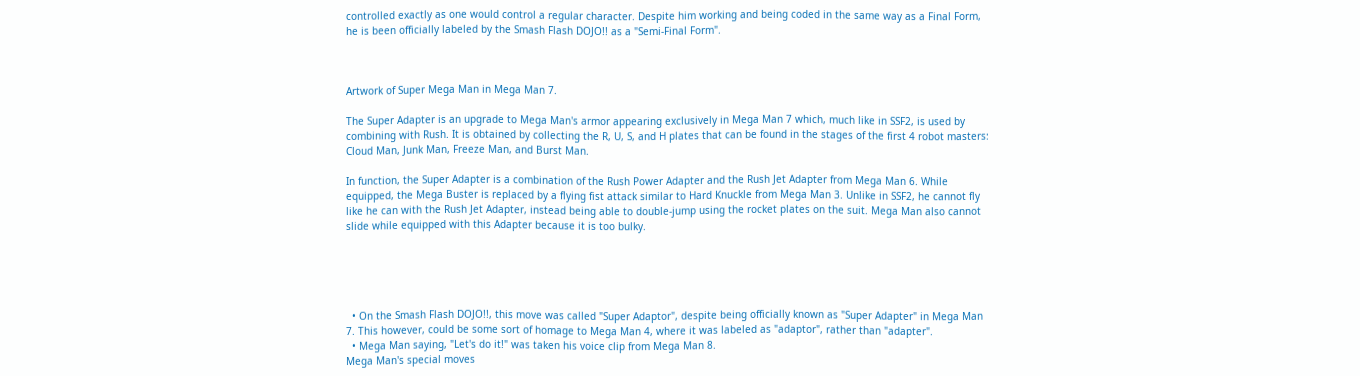controlled exactly as one would control a regular character. Despite him working and being coded in the same way as a Final Form, he is been officially labeled by the Smash Flash DOJO!! as a "Semi-Final Form".



Artwork of Super Mega Man in Mega Man 7.

The Super Adapter is an upgrade to Mega Man's armor appearing exclusively in Mega Man 7 which, much like in SSF2, is used by combining with Rush. It is obtained by collecting the R, U, S, and H plates that can be found in the stages of the first 4 robot masters: Cloud Man, Junk Man, Freeze Man, and Burst Man.

In function, the Super Adapter is a combination of the Rush Power Adapter and the Rush Jet Adapter from Mega Man 6. While equipped, the Mega Buster is replaced by a flying fist attack similar to Hard Knuckle from Mega Man 3. Unlike in SSF2, he cannot fly like he can with the Rush Jet Adapter, instead being able to double-jump using the rocket plates on the suit. Mega Man also cannot slide while equipped with this Adapter because it is too bulky.





  • On the Smash Flash DOJO!!, this move was called "Super Adaptor", despite being officially known as "Super Adapter" in Mega Man 7. This however, could be some sort of homage to Mega Man 4, where it was labeled as "adaptor", rather than "adapter".
  • Mega Man saying, "Let's do it!" was taken his voice clip from Mega Man 8.
Mega Man's special moves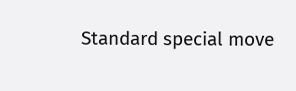Standard special move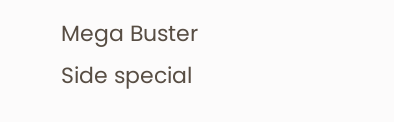Mega Buster
Side special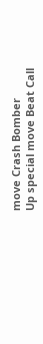move Crash Bomber
Up special move Beat Call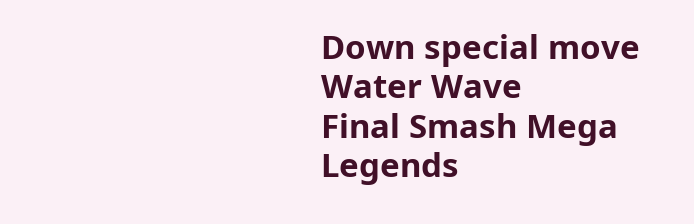Down special move Water Wave
Final Smash Mega Legends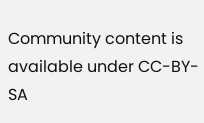Community content is available under CC-BY-SA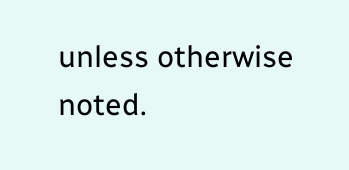unless otherwise noted.